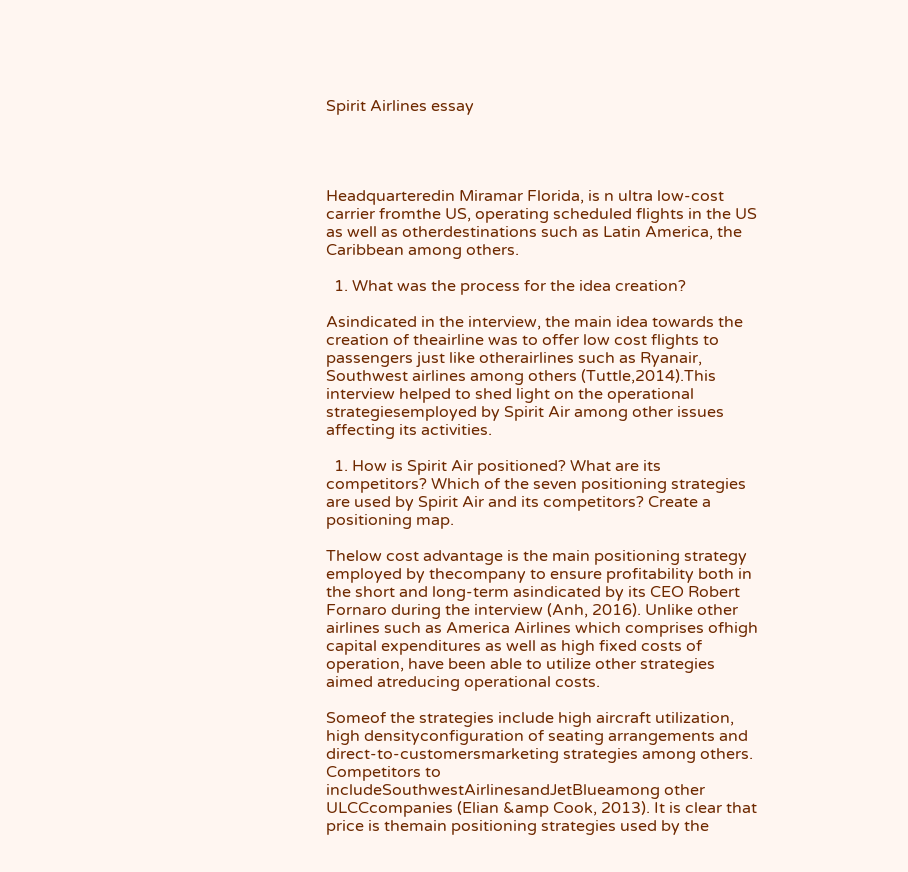Spirit Airlines essay




Headquarteredin Miramar Florida, is n ultra low-cost carrier fromthe US, operating scheduled flights in the US as well as otherdestinations such as Latin America, the Caribbean among others.

  1. What was the process for the idea creation?

Asindicated in the interview, the main idea towards the creation of theairline was to offer low cost flights to passengers just like otherairlines such as Ryanair, Southwest airlines among others (Tuttle,2014).This interview helped to shed light on the operational strategiesemployed by Spirit Air among other issues affecting its activities.

  1. How is Spirit Air positioned? What are its competitors? Which of the seven positioning strategies are used by Spirit Air and its competitors? Create a positioning map.

Thelow cost advantage is the main positioning strategy employed by thecompany to ensure profitability both in the short and long-term asindicated by its CEO Robert Fornaro during the interview (Anh, 2016). Unlike other airlines such as America Airlines which comprises ofhigh capital expenditures as well as high fixed costs of operation, have been able to utilize other strategies aimed atreducing operational costs.

Someof the strategies include high aircraft utilization, high densityconfiguration of seating arrangements and direct-to-customersmarketing strategies among others. Competitors to includeSouthwestAirlinesandJetBlueamong other ULCCcompanies (Elian &amp Cook, 2013). It is clear that price is themain positioning strategies used by the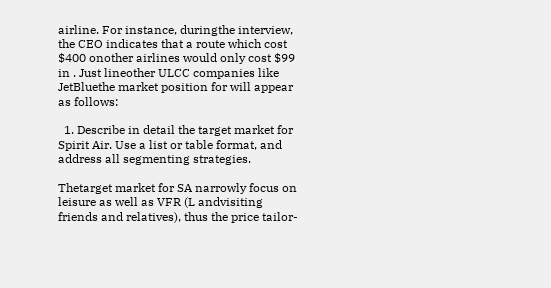airline. For instance, duringthe interview, the CEO indicates that a route which cost $400 onother airlines would only cost $99 in . Just lineother ULCC companies like JetBluethe market position for will appear as follows:

  1. Describe in detail the target market for Spirit Air. Use a list or table format, and address all segmenting strategies.

Thetarget market for SA narrowly focus on leisure as well as VFR (L andvisiting friends and relatives), thus the price tailor-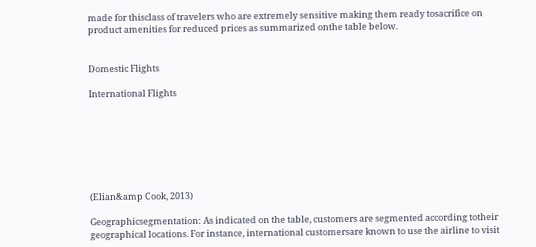made for thisclass of travelers who are extremely sensitive making them ready tosacrifice on product amenities for reduced prices as summarized onthe table below.


Domestic Flights

International Flights







(Elian&amp Cook, 2013)

Geographicsegmentation: As indicated on the table, customers are segmented according totheir geographical locations. For instance, international customersare known to use the airline to visit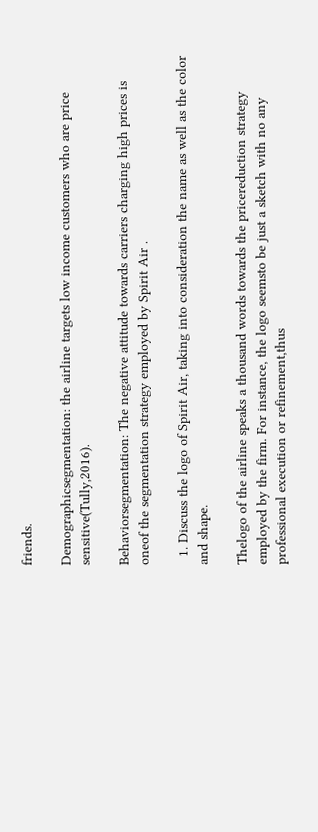friends.

Demographicsegmentation: the airline targets low income customers who are price sensitive(Tully,2016).

Behaviorsegmentation: The negative attitude towards carriers charging high prices is oneof the segmentation strategy employed by Spirit Air .

  1. Discuss the logo of Spirit Air, taking into consideration the name as well as the color and shape.

Thelogo of the airline speaks a thousand words towards the pricereduction strategy employed by the firm. For instance, the logo seemsto be just a sketch with no any professional execution or refinement,thus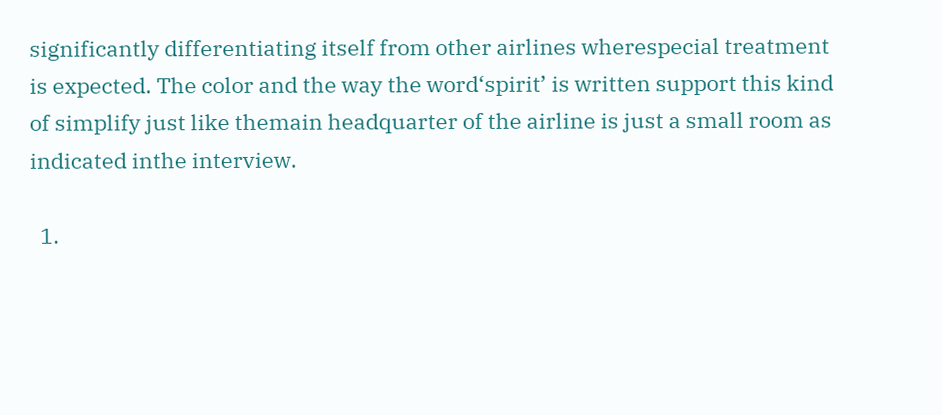significantly differentiating itself from other airlines wherespecial treatment is expected. The color and the way the word‘spirit’ is written support this kind of simplify just like themain headquarter of the airline is just a small room as indicated inthe interview.

  1.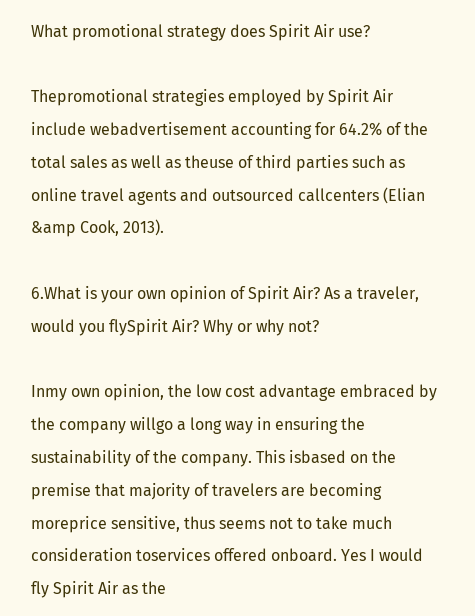What promotional strategy does Spirit Air use?

Thepromotional strategies employed by Spirit Air include webadvertisement accounting for 64.2% of the total sales as well as theuse of third parties such as online travel agents and outsourced callcenters (Elian &amp Cook, 2013).

6.What is your own opinion of Spirit Air? As a traveler, would you flySpirit Air? Why or why not?

Inmy own opinion, the low cost advantage embraced by the company willgo a long way in ensuring the sustainability of the company. This isbased on the premise that majority of travelers are becoming moreprice sensitive, thus seems not to take much consideration toservices offered onboard. Yes I would fly Spirit Air as the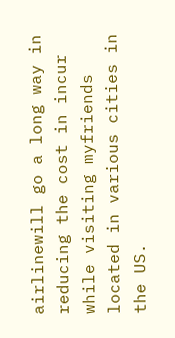airlinewill go a long way in reducing the cost in incur while visiting myfriends located in various cities in the US.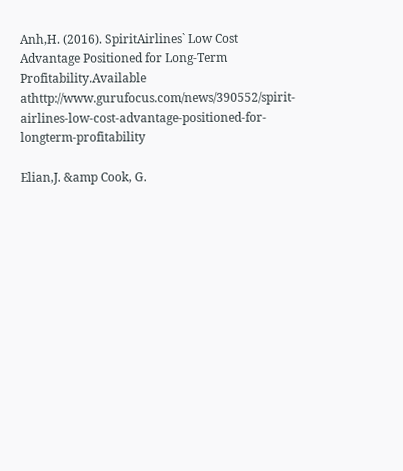Anh,H. (2016). SpiritAirlines` Low Cost Advantage Positioned for Long-Term Profitability.Available athttp://www.gurufocus.com/news/390552/spirit-airlines-low-cost-advantage-positioned-for-longterm-profitability

Elian,J. &amp Cook, G.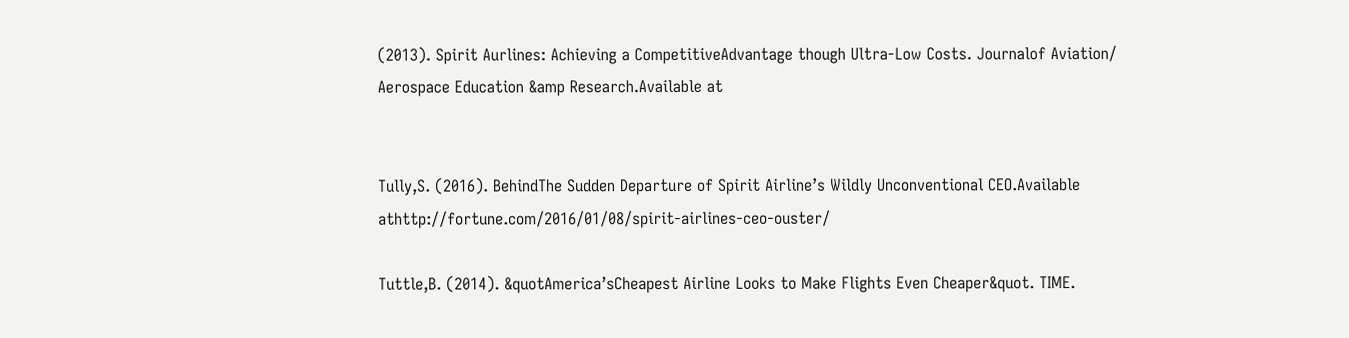(2013). Spirit Aurlines: Achieving a CompetitiveAdvantage though Ultra-Low Costs. Journalof Aviation/ Aerospace Education &amp Research.Available at


Tully,S. (2016). BehindThe Sudden Departure of Spirit Airline’s Wildly Unconventional CEO.Available athttp://fortune.com/2016/01/08/spirit-airlines-ceo-ouster/

Tuttle,B. (2014). &quotAmerica’sCheapest Airline Looks to Make Flights Even Cheaper&quot. TIME.